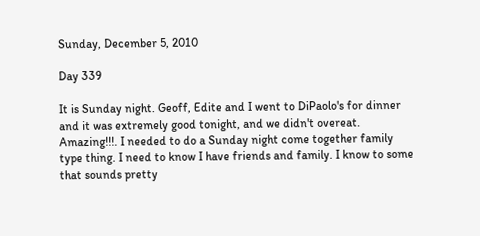Sunday, December 5, 2010

Day 339

It is Sunday night. Geoff, Edite and I went to DiPaolo's for dinner and it was extremely good tonight, and we didn't overeat. Amazing!!!. I needed to do a Sunday night come together family type thing. I need to know I have friends and family. I know to some that sounds pretty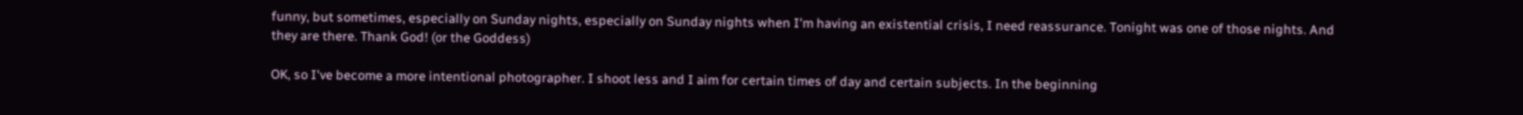funny, but sometimes, especially on Sunday nights, especially on Sunday nights when I'm having an existential crisis, I need reassurance. Tonight was one of those nights. And they are there. Thank God! (or the Goddess)

OK, so I've become a more intentional photographer. I shoot less and I aim for certain times of day and certain subjects. In the beginning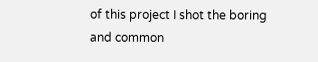of this project I shot the boring and common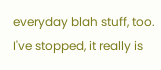everyday blah stuff, too. I've stopped, it really is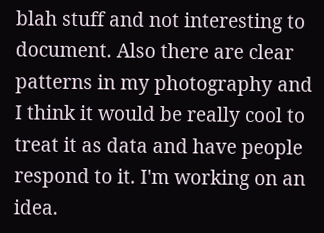blah stuff and not interesting to document. Also there are clear patterns in my photography and I think it would be really cool to treat it as data and have people respond to it. I'm working on an idea.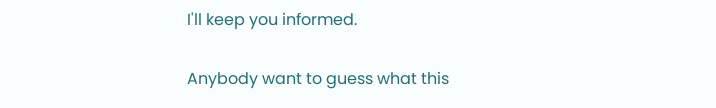I'll keep you informed.

Anybody want to guess what this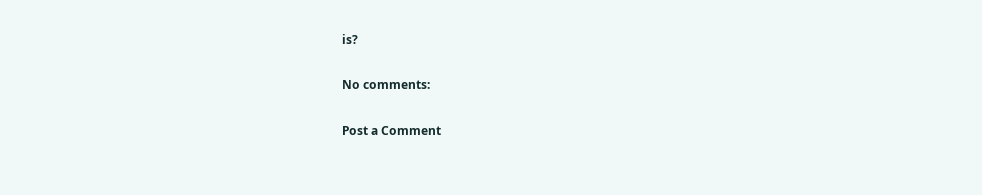is?

No comments:

Post a Comment